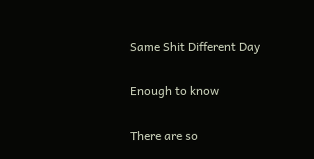Same Shit Different Day

Enough to know

There are so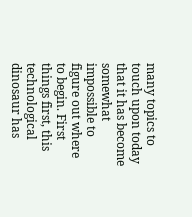many topics to touch upon today that it has become somewhat impossible to figure out where to begin. First things first, this technological dinosaur has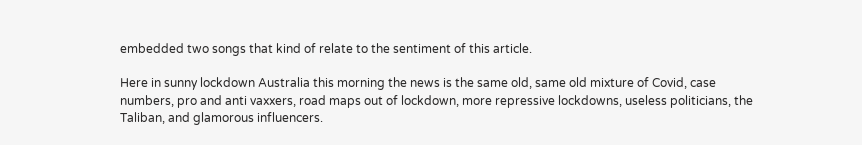embedded two songs that kind of relate to the sentiment of this article.

Here in sunny lockdown Australia this morning the news is the same old, same old mixture of Covid, case numbers, pro and anti vaxxers, road maps out of lockdown, more repressive lockdowns, useless politicians, the Taliban, and glamorous influencers.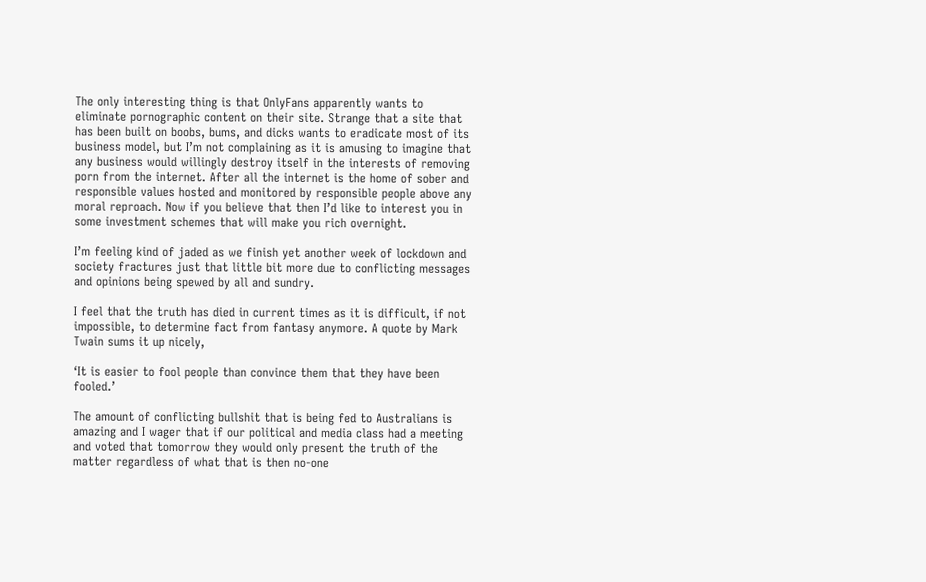The only interesting thing is that OnlyFans apparently wants to eliminate pornographic content on their site. Strange that a site that has been built on boobs, bums, and dicks wants to eradicate most of its business model, but I’m not complaining as it is amusing to imagine that any business would willingly destroy itself in the interests of removing porn from the internet. After all the internet is the home of sober and responsible values hosted and monitored by responsible people above any moral reproach. Now if you believe that then I’d like to interest you in some investment schemes that will make you rich overnight.

I’m feeling kind of jaded as we finish yet another week of lockdown and society fractures just that little bit more due to conflicting messages and opinions being spewed by all and sundry.

I feel that the truth has died in current times as it is difficult, if not impossible, to determine fact from fantasy anymore. A quote by Mark Twain sums it up nicely,

‘It is easier to fool people than convince them that they have been fooled.’

The amount of conflicting bullshit that is being fed to Australians is amazing and I wager that if our political and media class had a meeting and voted that tomorrow they would only present the truth of the matter regardless of what that is then no-one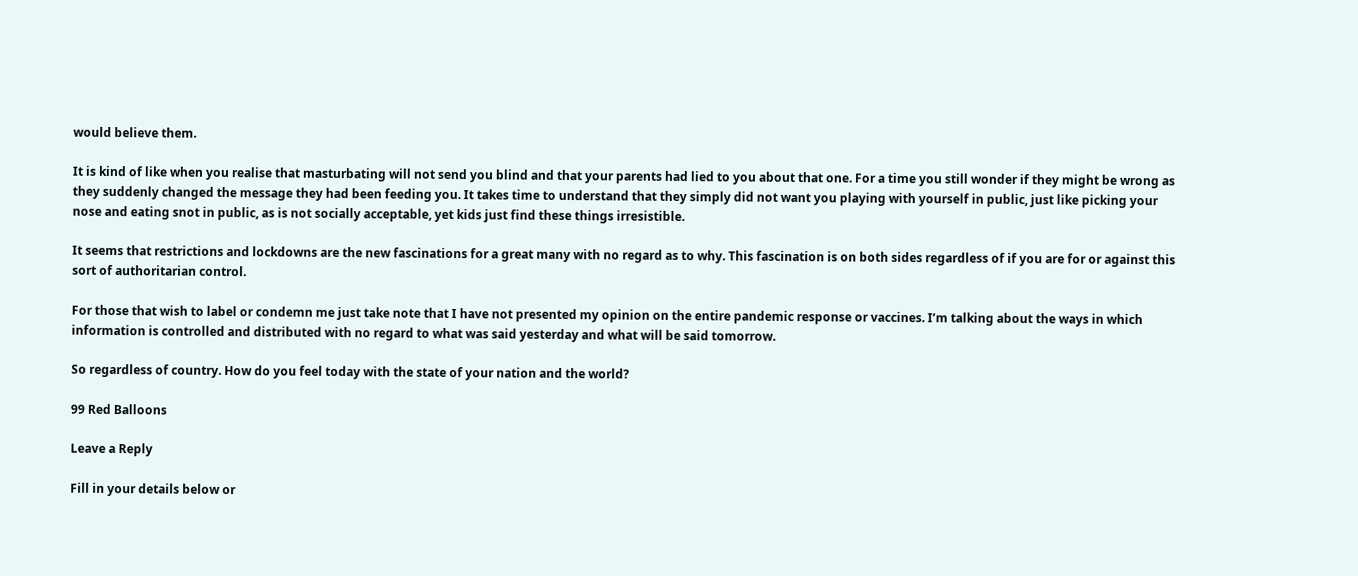would believe them.

It is kind of like when you realise that masturbating will not send you blind and that your parents had lied to you about that one. For a time you still wonder if they might be wrong as they suddenly changed the message they had been feeding you. It takes time to understand that they simply did not want you playing with yourself in public, just like picking your nose and eating snot in public, as is not socially acceptable, yet kids just find these things irresistible.

It seems that restrictions and lockdowns are the new fascinations for a great many with no regard as to why. This fascination is on both sides regardless of if you are for or against this sort of authoritarian control.

For those that wish to label or condemn me just take note that I have not presented my opinion on the entire pandemic response or vaccines. I’m talking about the ways in which information is controlled and distributed with no regard to what was said yesterday and what will be said tomorrow.

So regardless of country. How do you feel today with the state of your nation and the world?

99 Red Balloons

Leave a Reply

Fill in your details below or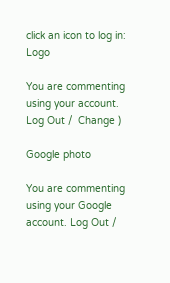click an icon to log in: Logo

You are commenting using your account. Log Out /  Change )

Google photo

You are commenting using your Google account. Log Out /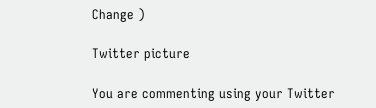Change )

Twitter picture

You are commenting using your Twitter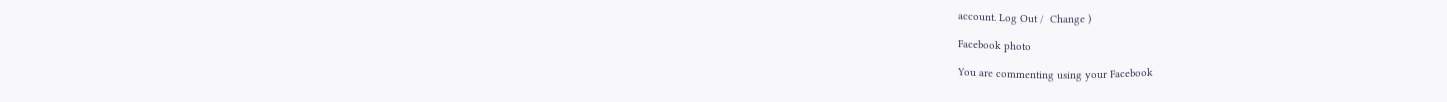account. Log Out /  Change )

Facebook photo

You are commenting using your Facebook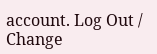account. Log Out /  Change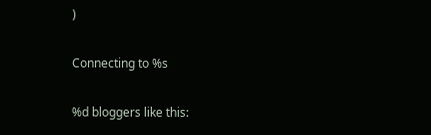)

Connecting to %s

%d bloggers like this: